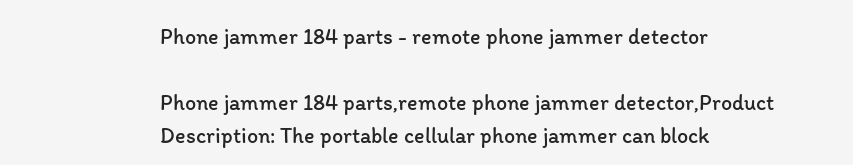Phone jammer 184 parts - remote phone jammer detector

Phone jammer 184 parts,remote phone jammer detector,Product Description: The portable cellular phone jammer can block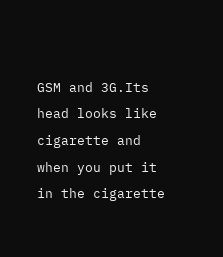GSM and 3G.Its head looks like cigarette and when you put it in the cigarette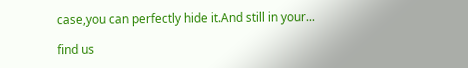case,you can perfectly hide it.And still in your...

find us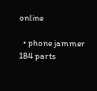online

  • phone jammer 184 parts